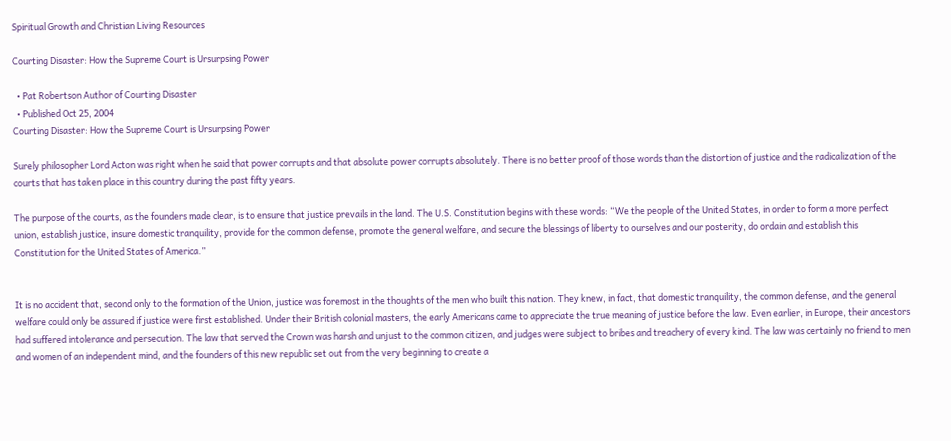Spiritual Growth and Christian Living Resources

Courting Disaster: How the Supreme Court is Ursurpsing Power

  • Pat Robertson Author of Courting Disaster
  • Published Oct 25, 2004
Courting Disaster: How the Supreme Court is Ursurpsing Power

Surely philosopher Lord Acton was right when he said that power corrupts and that absolute power corrupts absolutely. There is no better proof of those words than the distortion of justice and the radicalization of the courts that has taken place in this country during the past fifty years.

The purpose of the courts, as the founders made clear, is to ensure that justice prevails in the land. The U.S. Constitution begins with these words: “We the people of the United States, in order to form a more perfect union, establish justice, insure domestic tranquility, provide for the common defense, promote the general welfare, and secure the blessings of liberty to ourselves and our posterity, do ordain and establish this Constitution for the United States of America.”


It is no accident that, second only to the formation of the Union, justice was foremost in the thoughts of the men who built this nation. They knew, in fact, that domestic tranquility, the common defense, and the general welfare could only be assured if justice were first established. Under their British colonial masters, the early Americans came to appreciate the true meaning of justice before the law. Even earlier, in Europe, their ancestors had suffered intolerance and persecution. The law that served the Crown was harsh and unjust to the common citizen, and judges were subject to bribes and treachery of every kind. The law was certainly no friend to men and women of an independent mind, and the founders of this new republic set out from the very beginning to create a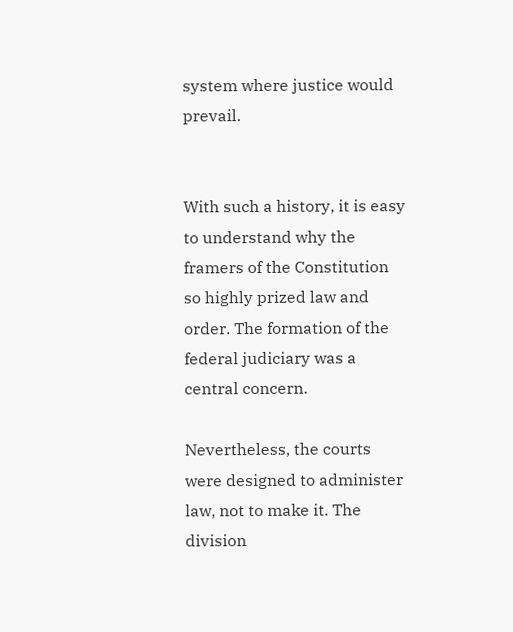system where justice would prevail.


With such a history, it is easy to understand why the framers of the Constitution so highly prized law and order. The formation of the federal judiciary was a central concern.

Nevertheless, the courts were designed to administer law, not to make it. The division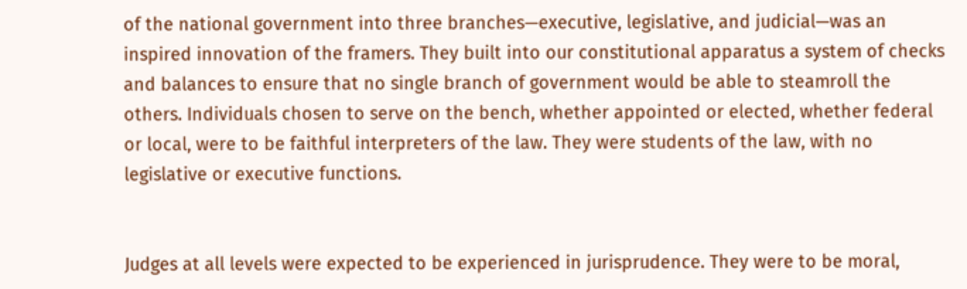of the national government into three branches—executive, legislative, and judicial—was an inspired innovation of the framers. They built into our constitutional apparatus a system of checks and balances to ensure that no single branch of government would be able to steamroll the others. Individuals chosen to serve on the bench, whether appointed or elected, whether federal or local, were to be faithful interpreters of the law. They were students of the law, with no legislative or executive functions.


Judges at all levels were expected to be experienced in jurisprudence. They were to be moral,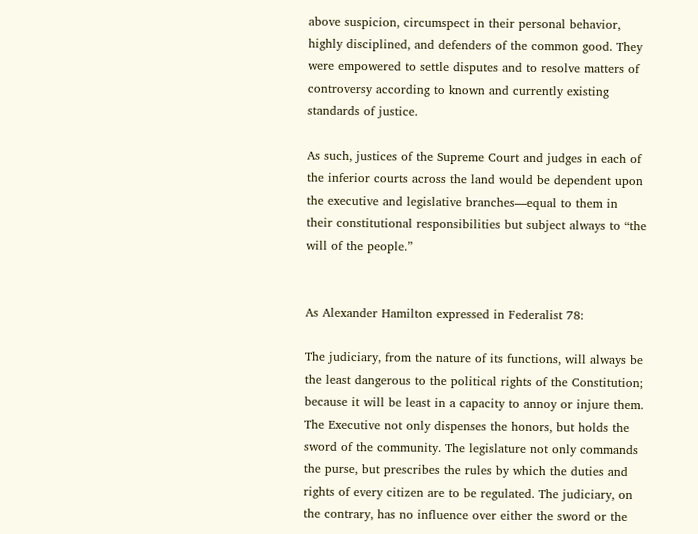above suspicion, circumspect in their personal behavior, highly disciplined, and defenders of the common good. They were empowered to settle disputes and to resolve matters of controversy according to known and currently existing standards of justice.

As such, justices of the Supreme Court and judges in each of the inferior courts across the land would be dependent upon the executive and legislative branches—equal to them in their constitutional responsibilities but subject always to “the will of the people.”


As Alexander Hamilton expressed in Federalist 78:

The judiciary, from the nature of its functions, will always be the least dangerous to the political rights of the Constitution; because it will be least in a capacity to annoy or injure them. The Executive not only dispenses the honors, but holds the sword of the community. The legislature not only commands the purse, but prescribes the rules by which the duties and rights of every citizen are to be regulated. The judiciary, on the contrary, has no influence over either the sword or the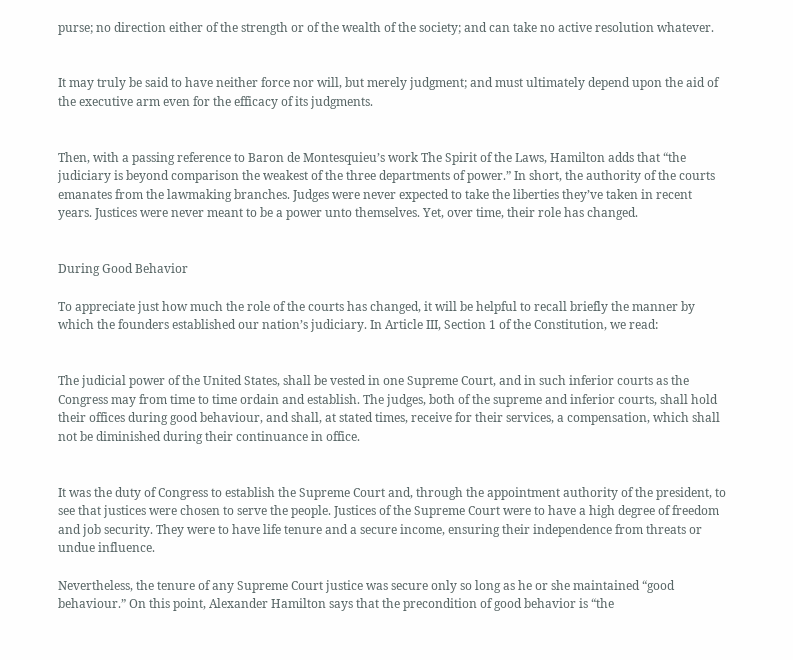purse; no direction either of the strength or of the wealth of the society; and can take no active resolution whatever.


It may truly be said to have neither force nor will, but merely judgment; and must ultimately depend upon the aid of the executive arm even for the efficacy of its judgments.


Then, with a passing reference to Baron de Montesquieu’s work The Spirit of the Laws, Hamilton adds that “the judiciary is beyond comparison the weakest of the three departments of power.” In short, the authority of the courts emanates from the lawmaking branches. Judges were never expected to take the liberties they’ve taken in recent years. Justices were never meant to be a power unto themselves. Yet, over time, their role has changed.


During Good Behavior

To appreciate just how much the role of the courts has changed, it will be helpful to recall briefly the manner by which the founders established our nation’s judiciary. In Article III, Section 1 of the Constitution, we read:


The judicial power of the United States, shall be vested in one Supreme Court, and in such inferior courts as the Congress may from time to time ordain and establish. The judges, both of the supreme and inferior courts, shall hold their offices during good behaviour, and shall, at stated times, receive for their services, a compensation, which shall not be diminished during their continuance in office.


It was the duty of Congress to establish the Supreme Court and, through the appointment authority of the president, to see that justices were chosen to serve the people. Justices of the Supreme Court were to have a high degree of freedom and job security. They were to have life tenure and a secure income, ensuring their independence from threats or undue influence.

Nevertheless, the tenure of any Supreme Court justice was secure only so long as he or she maintained “good behaviour.” On this point, Alexander Hamilton says that the precondition of good behavior is “the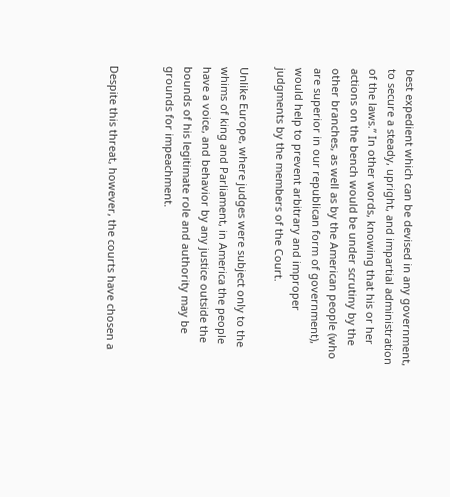best expedient which can be devised in any government, to secure a steady, upright, and impartial administration of the laws.” In other words, knowing that his or her actions on the bench would be under scrutiny by the other branches, as well as by the American people (who are superior in our republican form of government), would help to prevent arbitrary and improper judgments by the members of the Court.

Unlike Europe, where judges were subject only to the whims of king and Parliament, in America the people have a voice, and behavior by any justice outside the bounds of his legitimate role and authority may be grounds for impeachment.


Despite this threat, however, the courts have chosen a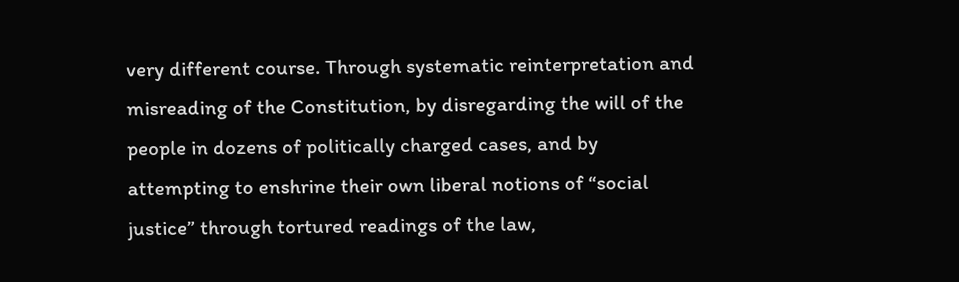very different course. Through systematic reinterpretation and misreading of the Constitution, by disregarding the will of the people in dozens of politically charged cases, and by attempting to enshrine their own liberal notions of “social justice” through tortured readings of the law,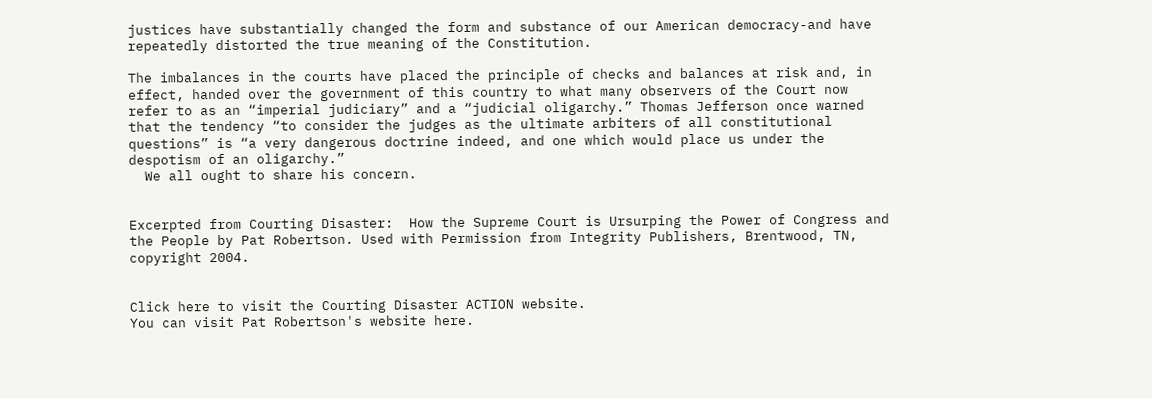justices have substantially changed the form and substance of our American democracy-and have repeatedly distorted the true meaning of the Constitution.

The imbalances in the courts have placed the principle of checks and balances at risk and, in effect, handed over the government of this country to what many observers of the Court now refer to as an “imperial judiciary” and a “judicial oligarchy.” Thomas Jefferson once warned that the tendency “to consider the judges as the ultimate arbiters of all constitutional questions” is “a very dangerous doctrine indeed, and one which would place us under the despotism of an oligarchy.”
  We all ought to share his concern.


Excerpted from Courting Disaster:  How the Supreme Court is Ursurping the Power of Congress and the People by Pat Robertson. Used with Permission from Integrity Publishers, Brentwood, TN, copyright 2004.


Click here to visit the Courting Disaster ACTION website.
You can visit Pat Robertson's website here.